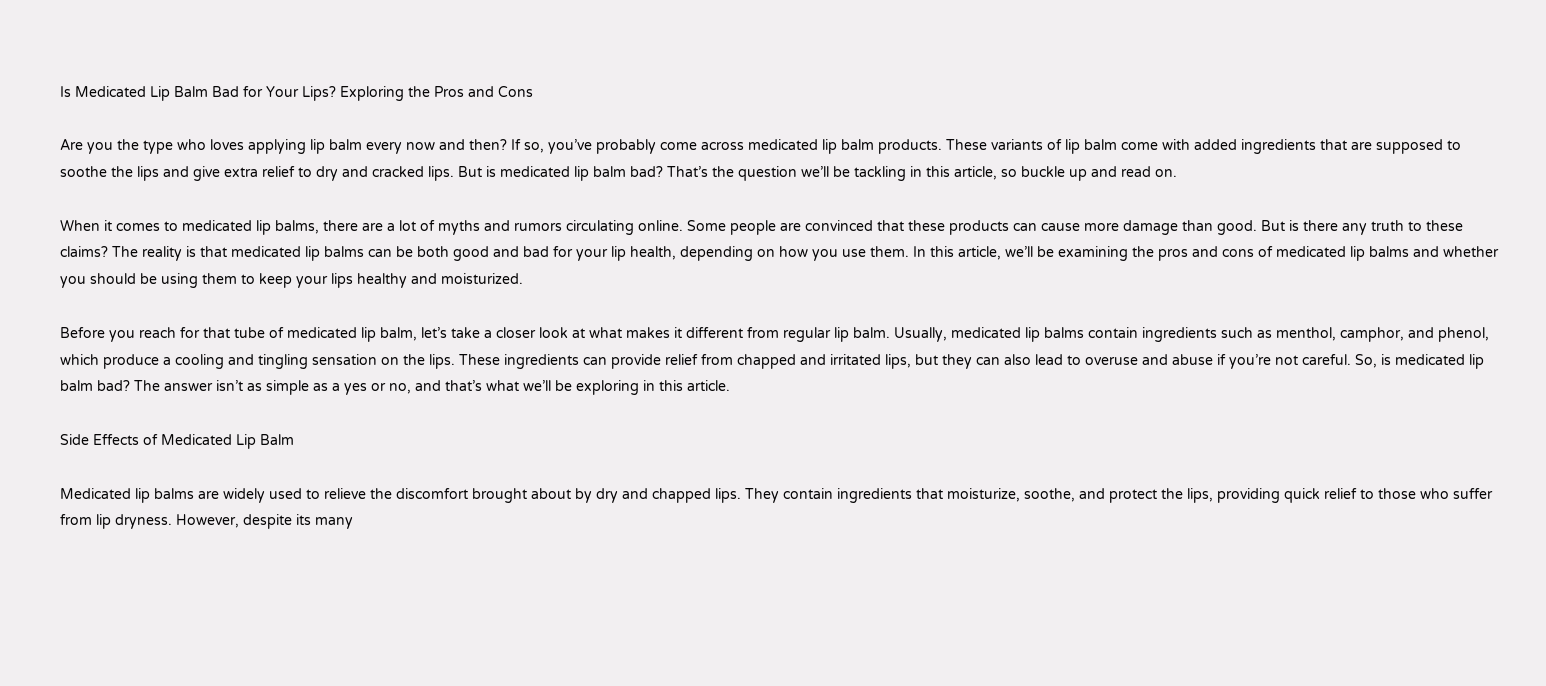Is Medicated Lip Balm Bad for Your Lips? Exploring the Pros and Cons

Are you the type who loves applying lip balm every now and then? If so, you’ve probably come across medicated lip balm products. These variants of lip balm come with added ingredients that are supposed to soothe the lips and give extra relief to dry and cracked lips. But is medicated lip balm bad? That’s the question we’ll be tackling in this article, so buckle up and read on.

When it comes to medicated lip balms, there are a lot of myths and rumors circulating online. Some people are convinced that these products can cause more damage than good. But is there any truth to these claims? The reality is that medicated lip balms can be both good and bad for your lip health, depending on how you use them. In this article, we’ll be examining the pros and cons of medicated lip balms and whether you should be using them to keep your lips healthy and moisturized.

Before you reach for that tube of medicated lip balm, let’s take a closer look at what makes it different from regular lip balm. Usually, medicated lip balms contain ingredients such as menthol, camphor, and phenol, which produce a cooling and tingling sensation on the lips. These ingredients can provide relief from chapped and irritated lips, but they can also lead to overuse and abuse if you’re not careful. So, is medicated lip balm bad? The answer isn’t as simple as a yes or no, and that’s what we’ll be exploring in this article.

Side Effects of Medicated Lip Balm

Medicated lip balms are widely used to relieve the discomfort brought about by dry and chapped lips. They contain ingredients that moisturize, soothe, and protect the lips, providing quick relief to those who suffer from lip dryness. However, despite its many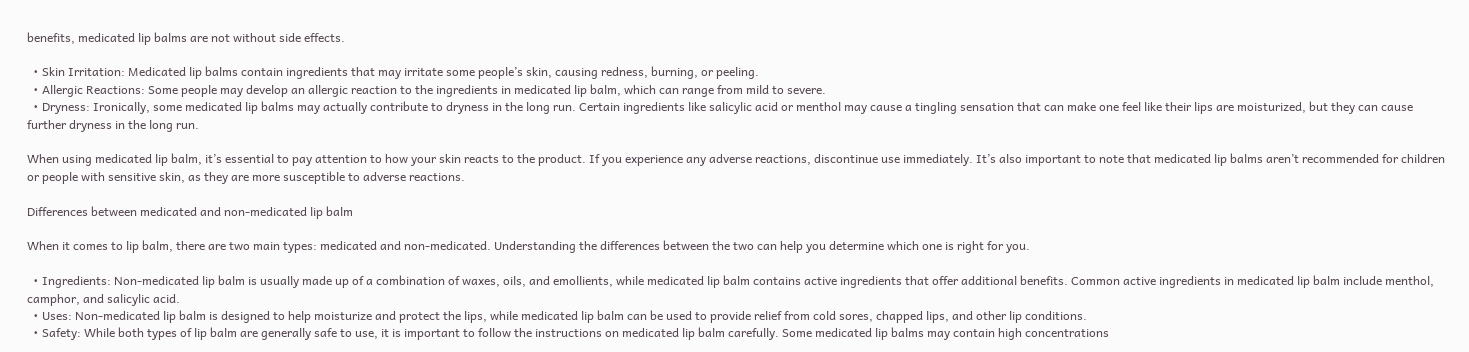benefits, medicated lip balms are not without side effects.

  • Skin Irritation: Medicated lip balms contain ingredients that may irritate some people’s skin, causing redness, burning, or peeling.
  • Allergic Reactions: Some people may develop an allergic reaction to the ingredients in medicated lip balm, which can range from mild to severe.
  • Dryness: Ironically, some medicated lip balms may actually contribute to dryness in the long run. Certain ingredients like salicylic acid or menthol may cause a tingling sensation that can make one feel like their lips are moisturized, but they can cause further dryness in the long run.

When using medicated lip balm, it’s essential to pay attention to how your skin reacts to the product. If you experience any adverse reactions, discontinue use immediately. It’s also important to note that medicated lip balms aren’t recommended for children or people with sensitive skin, as they are more susceptible to adverse reactions.

Differences between medicated and non-medicated lip balm

When it comes to lip balm, there are two main types: medicated and non-medicated. Understanding the differences between the two can help you determine which one is right for you.

  • Ingredients: Non-medicated lip balm is usually made up of a combination of waxes, oils, and emollients, while medicated lip balm contains active ingredients that offer additional benefits. Common active ingredients in medicated lip balm include menthol, camphor, and salicylic acid.
  • Uses: Non-medicated lip balm is designed to help moisturize and protect the lips, while medicated lip balm can be used to provide relief from cold sores, chapped lips, and other lip conditions.
  • Safety: While both types of lip balm are generally safe to use, it is important to follow the instructions on medicated lip balm carefully. Some medicated lip balms may contain high concentrations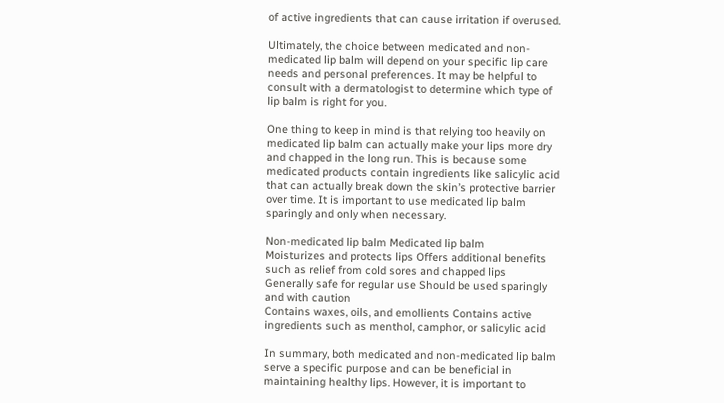of active ingredients that can cause irritation if overused.

Ultimately, the choice between medicated and non-medicated lip balm will depend on your specific lip care needs and personal preferences. It may be helpful to consult with a dermatologist to determine which type of lip balm is right for you.

One thing to keep in mind is that relying too heavily on medicated lip balm can actually make your lips more dry and chapped in the long run. This is because some medicated products contain ingredients like salicylic acid that can actually break down the skin’s protective barrier over time. It is important to use medicated lip balm sparingly and only when necessary.

Non-medicated lip balm Medicated lip balm
Moisturizes and protects lips Offers additional benefits such as relief from cold sores and chapped lips
Generally safe for regular use Should be used sparingly and with caution
Contains waxes, oils, and emollients Contains active ingredients such as menthol, camphor, or salicylic acid

In summary, both medicated and non-medicated lip balm serve a specific purpose and can be beneficial in maintaining healthy lips. However, it is important to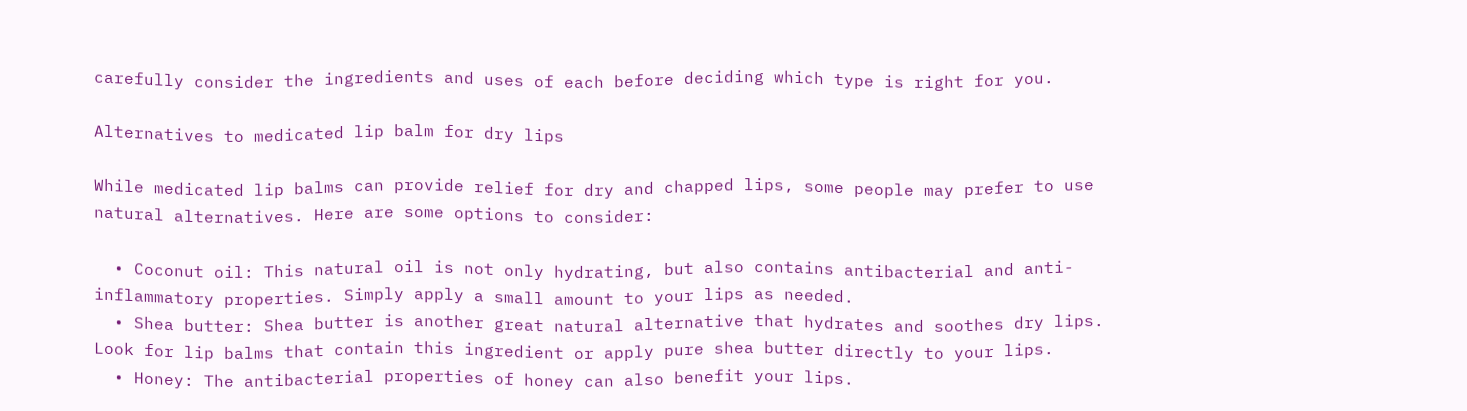carefully consider the ingredients and uses of each before deciding which type is right for you.

Alternatives to medicated lip balm for dry lips

While medicated lip balms can provide relief for dry and chapped lips, some people may prefer to use natural alternatives. Here are some options to consider:

  • Coconut oil: This natural oil is not only hydrating, but also contains antibacterial and anti-inflammatory properties. Simply apply a small amount to your lips as needed.
  • Shea butter: Shea butter is another great natural alternative that hydrates and soothes dry lips. Look for lip balms that contain this ingredient or apply pure shea butter directly to your lips.
  • Honey: The antibacterial properties of honey can also benefit your lips.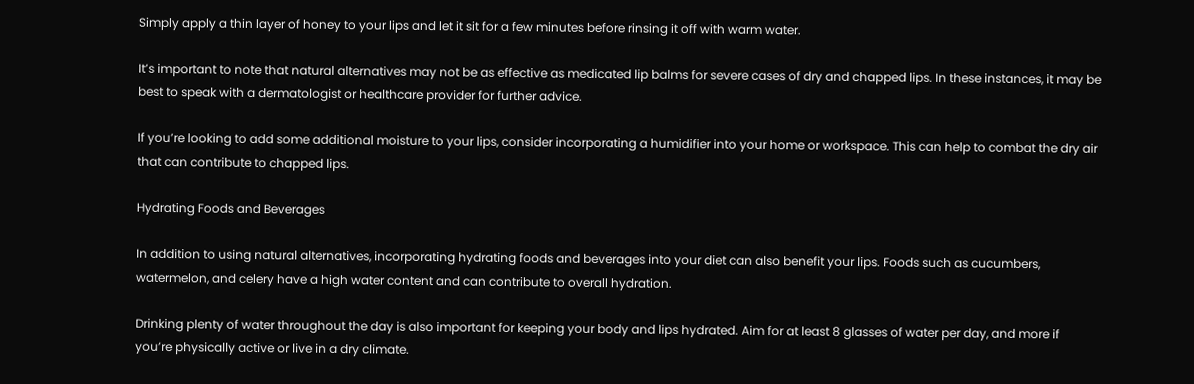Simply apply a thin layer of honey to your lips and let it sit for a few minutes before rinsing it off with warm water.

It’s important to note that natural alternatives may not be as effective as medicated lip balms for severe cases of dry and chapped lips. In these instances, it may be best to speak with a dermatologist or healthcare provider for further advice.

If you’re looking to add some additional moisture to your lips, consider incorporating a humidifier into your home or workspace. This can help to combat the dry air that can contribute to chapped lips.

Hydrating Foods and Beverages

In addition to using natural alternatives, incorporating hydrating foods and beverages into your diet can also benefit your lips. Foods such as cucumbers, watermelon, and celery have a high water content and can contribute to overall hydration.

Drinking plenty of water throughout the day is also important for keeping your body and lips hydrated. Aim for at least 8 glasses of water per day, and more if you’re physically active or live in a dry climate.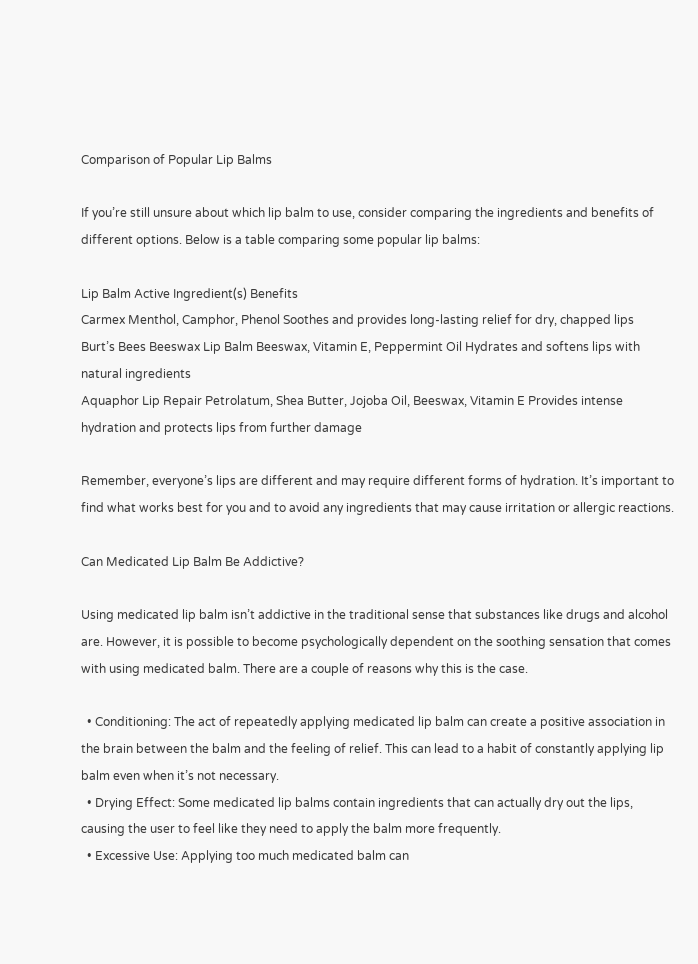Comparison of Popular Lip Balms

If you’re still unsure about which lip balm to use, consider comparing the ingredients and benefits of different options. Below is a table comparing some popular lip balms:

Lip Balm Active Ingredient(s) Benefits
Carmex Menthol, Camphor, Phenol Soothes and provides long-lasting relief for dry, chapped lips
Burt’s Bees Beeswax Lip Balm Beeswax, Vitamin E, Peppermint Oil Hydrates and softens lips with natural ingredients
Aquaphor Lip Repair Petrolatum, Shea Butter, Jojoba Oil, Beeswax, Vitamin E Provides intense hydration and protects lips from further damage

Remember, everyone’s lips are different and may require different forms of hydration. It’s important to find what works best for you and to avoid any ingredients that may cause irritation or allergic reactions.

Can Medicated Lip Balm Be Addictive?

Using medicated lip balm isn’t addictive in the traditional sense that substances like drugs and alcohol are. However, it is possible to become psychologically dependent on the soothing sensation that comes with using medicated balm. There are a couple of reasons why this is the case.

  • Conditioning: The act of repeatedly applying medicated lip balm can create a positive association in the brain between the balm and the feeling of relief. This can lead to a habit of constantly applying lip balm even when it’s not necessary.
  • Drying Effect: Some medicated lip balms contain ingredients that can actually dry out the lips, causing the user to feel like they need to apply the balm more frequently.
  • Excessive Use: Applying too much medicated balm can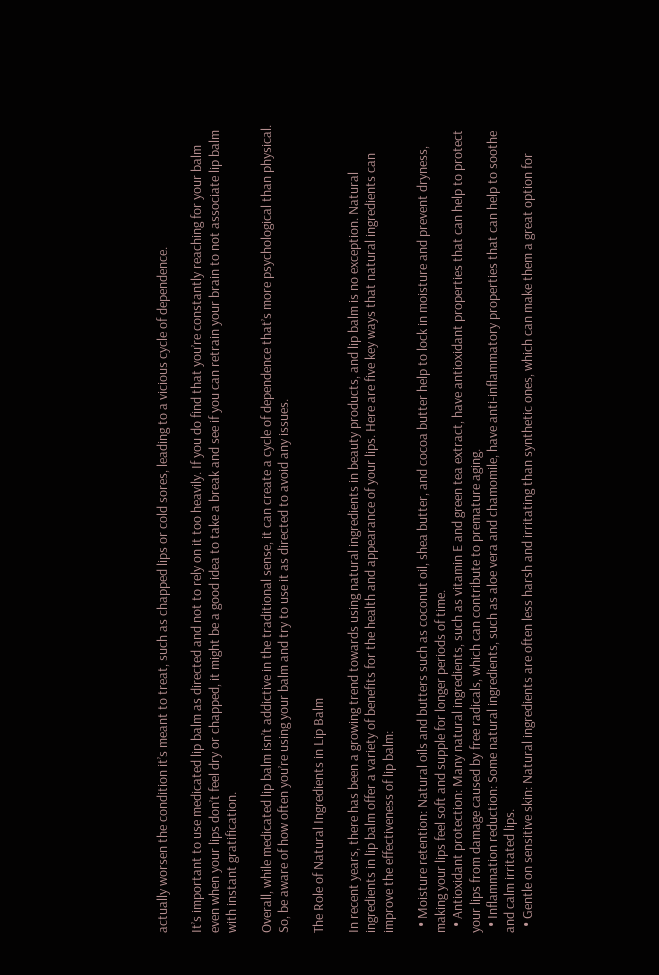actually worsen the condition it’s meant to treat, such as chapped lips or cold sores, leading to a vicious cycle of dependence.

It’s important to use medicated lip balm as directed and not to rely on it too heavily. If you do find that you’re constantly reaching for your balm even when your lips don’t feel dry or chapped, it might be a good idea to take a break and see if you can retrain your brain to not associate lip balm with instant gratification.

Overall, while medicated lip balm isn’t addictive in the traditional sense, it can create a cycle of dependence that’s more psychological than physical. So, be aware of how often you’re using your balm and try to use it as directed to avoid any issues.

The Role of Natural Ingredients in Lip Balm

In recent years, there has been a growing trend towards using natural ingredients in beauty products, and lip balm is no exception. Natural ingredients in lip balm offer a variety of benefits for the health and appearance of your lips. Here are five key ways that natural ingredients can improve the effectiveness of lip balm:

  • Moisture retention: Natural oils and butters such as coconut oil, shea butter, and cocoa butter help to lock in moisture and prevent dryness, making your lips feel soft and supple for longer periods of time.
  • Antioxidant protection: Many natural ingredients, such as vitamin E and green tea extract, have antioxidant properties that can help to protect your lips from damage caused by free radicals, which can contribute to premature aging.
  • Inflammation reduction: Some natural ingredients, such as aloe vera and chamomile, have anti-inflammatory properties that can help to soothe and calm irritated lips.
  • Gentle on sensitive skin: Natural ingredients are often less harsh and irritating than synthetic ones, which can make them a great option for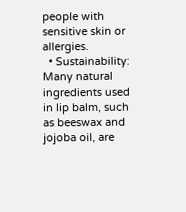people with sensitive skin or allergies.
  • Sustainability: Many natural ingredients used in lip balm, such as beeswax and jojoba oil, are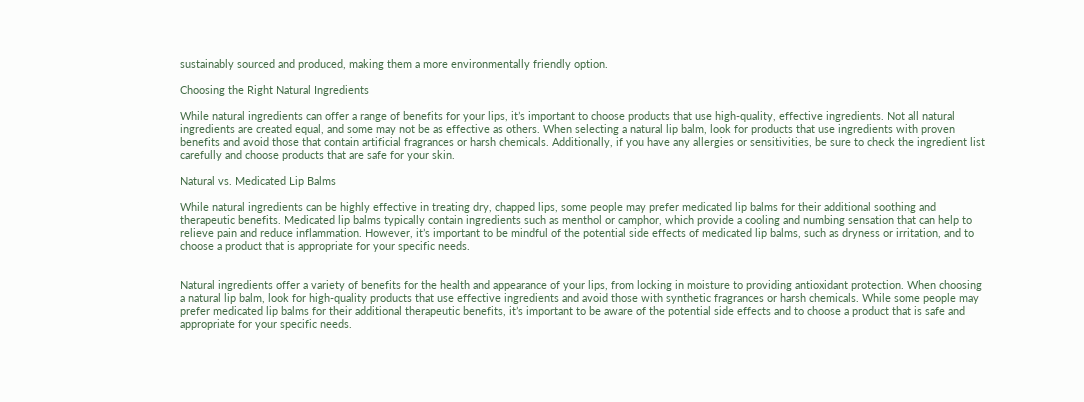sustainably sourced and produced, making them a more environmentally friendly option.

Choosing the Right Natural Ingredients

While natural ingredients can offer a range of benefits for your lips, it’s important to choose products that use high-quality, effective ingredients. Not all natural ingredients are created equal, and some may not be as effective as others. When selecting a natural lip balm, look for products that use ingredients with proven benefits and avoid those that contain artificial fragrances or harsh chemicals. Additionally, if you have any allergies or sensitivities, be sure to check the ingredient list carefully and choose products that are safe for your skin.

Natural vs. Medicated Lip Balms

While natural ingredients can be highly effective in treating dry, chapped lips, some people may prefer medicated lip balms for their additional soothing and therapeutic benefits. Medicated lip balms typically contain ingredients such as menthol or camphor, which provide a cooling and numbing sensation that can help to relieve pain and reduce inflammation. However, it’s important to be mindful of the potential side effects of medicated lip balms, such as dryness or irritation, and to choose a product that is appropriate for your specific needs.


Natural ingredients offer a variety of benefits for the health and appearance of your lips, from locking in moisture to providing antioxidant protection. When choosing a natural lip balm, look for high-quality products that use effective ingredients and avoid those with synthetic fragrances or harsh chemicals. While some people may prefer medicated lip balms for their additional therapeutic benefits, it’s important to be aware of the potential side effects and to choose a product that is safe and appropriate for your specific needs.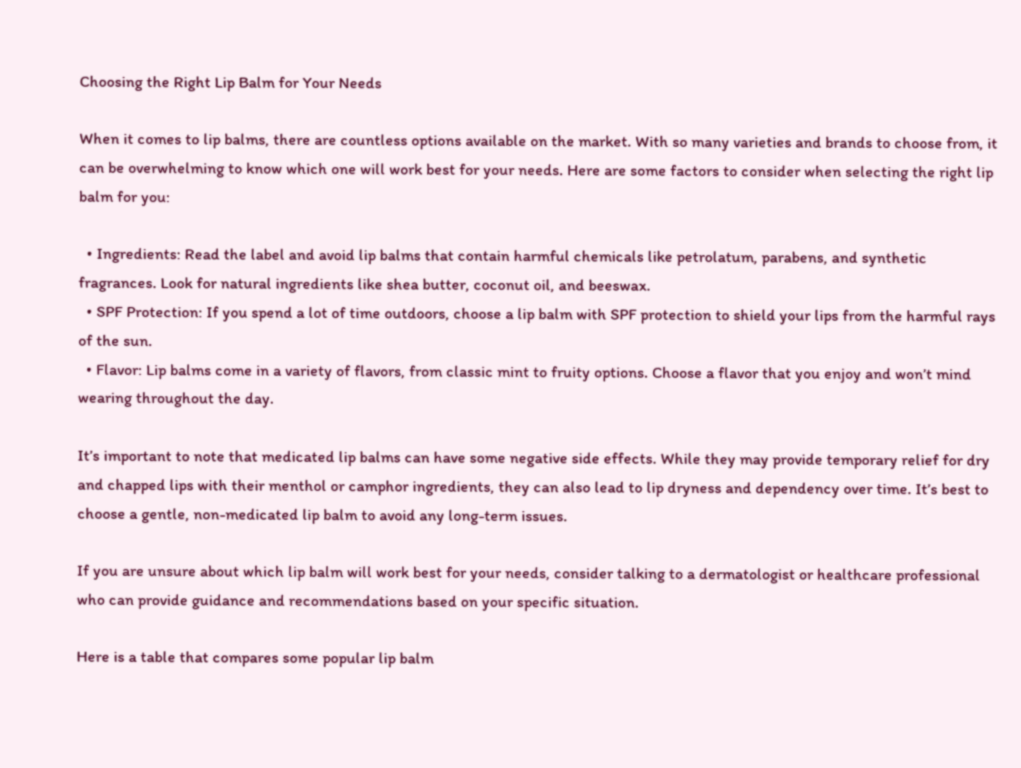Choosing the Right Lip Balm for Your Needs

When it comes to lip balms, there are countless options available on the market. With so many varieties and brands to choose from, it can be overwhelming to know which one will work best for your needs. Here are some factors to consider when selecting the right lip balm for you:

  • Ingredients: Read the label and avoid lip balms that contain harmful chemicals like petrolatum, parabens, and synthetic fragrances. Look for natural ingredients like shea butter, coconut oil, and beeswax.
  • SPF Protection: If you spend a lot of time outdoors, choose a lip balm with SPF protection to shield your lips from the harmful rays of the sun.
  • Flavor: Lip balms come in a variety of flavors, from classic mint to fruity options. Choose a flavor that you enjoy and won’t mind wearing throughout the day.

It’s important to note that medicated lip balms can have some negative side effects. While they may provide temporary relief for dry and chapped lips with their menthol or camphor ingredients, they can also lead to lip dryness and dependency over time. It’s best to choose a gentle, non-medicated lip balm to avoid any long-term issues.

If you are unsure about which lip balm will work best for your needs, consider talking to a dermatologist or healthcare professional who can provide guidance and recommendations based on your specific situation.

Here is a table that compares some popular lip balm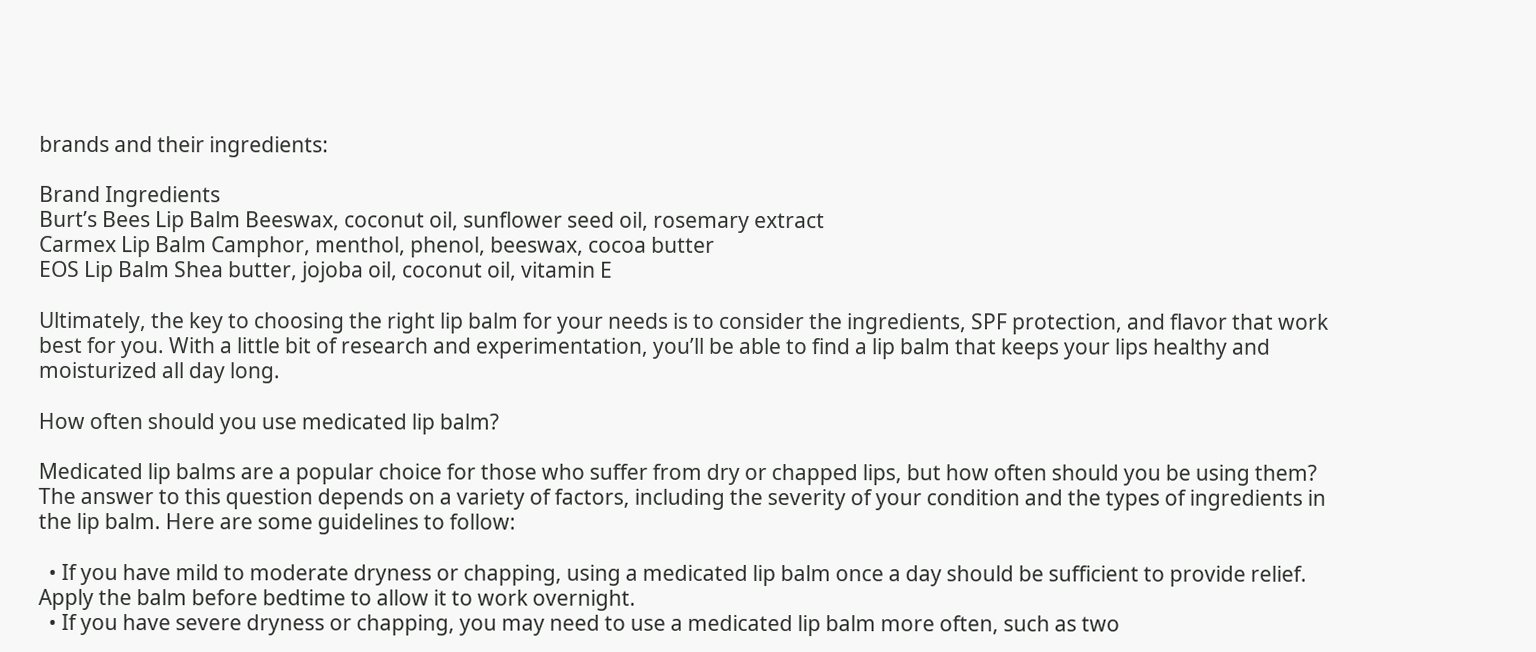brands and their ingredients:

Brand Ingredients
Burt’s Bees Lip Balm Beeswax, coconut oil, sunflower seed oil, rosemary extract
Carmex Lip Balm Camphor, menthol, phenol, beeswax, cocoa butter
EOS Lip Balm Shea butter, jojoba oil, coconut oil, vitamin E

Ultimately, the key to choosing the right lip balm for your needs is to consider the ingredients, SPF protection, and flavor that work best for you. With a little bit of research and experimentation, you’ll be able to find a lip balm that keeps your lips healthy and moisturized all day long.

How often should you use medicated lip balm?

Medicated lip balms are a popular choice for those who suffer from dry or chapped lips, but how often should you be using them? The answer to this question depends on a variety of factors, including the severity of your condition and the types of ingredients in the lip balm. Here are some guidelines to follow:

  • If you have mild to moderate dryness or chapping, using a medicated lip balm once a day should be sufficient to provide relief. Apply the balm before bedtime to allow it to work overnight.
  • If you have severe dryness or chapping, you may need to use a medicated lip balm more often, such as two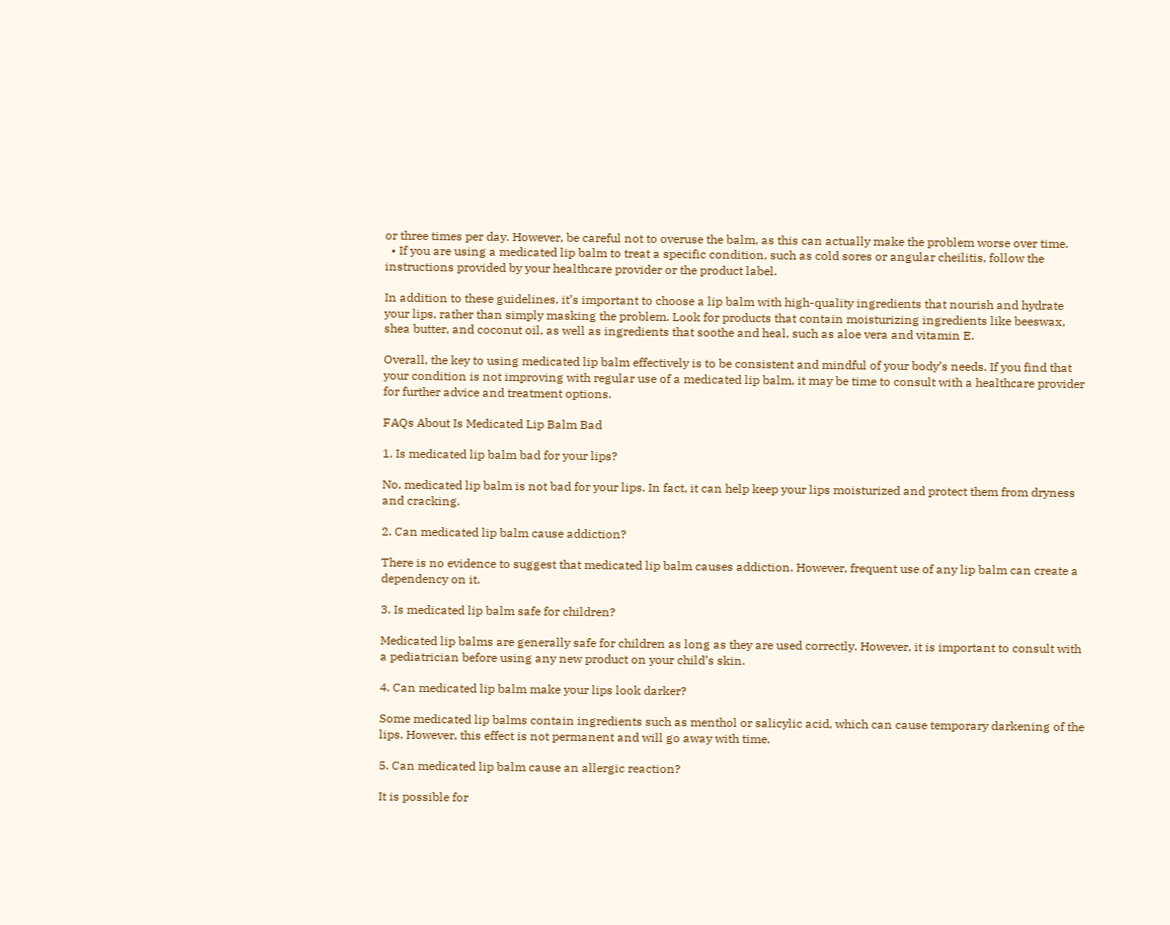or three times per day. However, be careful not to overuse the balm, as this can actually make the problem worse over time.
  • If you are using a medicated lip balm to treat a specific condition, such as cold sores or angular cheilitis, follow the instructions provided by your healthcare provider or the product label.

In addition to these guidelines, it’s important to choose a lip balm with high-quality ingredients that nourish and hydrate your lips, rather than simply masking the problem. Look for products that contain moisturizing ingredients like beeswax, shea butter, and coconut oil, as well as ingredients that soothe and heal, such as aloe vera and vitamin E.

Overall, the key to using medicated lip balm effectively is to be consistent and mindful of your body’s needs. If you find that your condition is not improving with regular use of a medicated lip balm, it may be time to consult with a healthcare provider for further advice and treatment options.

FAQs About Is Medicated Lip Balm Bad

1. Is medicated lip balm bad for your lips?

No, medicated lip balm is not bad for your lips. In fact, it can help keep your lips moisturized and protect them from dryness and cracking.

2. Can medicated lip balm cause addiction?

There is no evidence to suggest that medicated lip balm causes addiction. However, frequent use of any lip balm can create a dependency on it.

3. Is medicated lip balm safe for children?

Medicated lip balms are generally safe for children as long as they are used correctly. However, it is important to consult with a pediatrician before using any new product on your child’s skin.

4. Can medicated lip balm make your lips look darker?

Some medicated lip balms contain ingredients such as menthol or salicylic acid, which can cause temporary darkening of the lips. However, this effect is not permanent and will go away with time.

5. Can medicated lip balm cause an allergic reaction?

It is possible for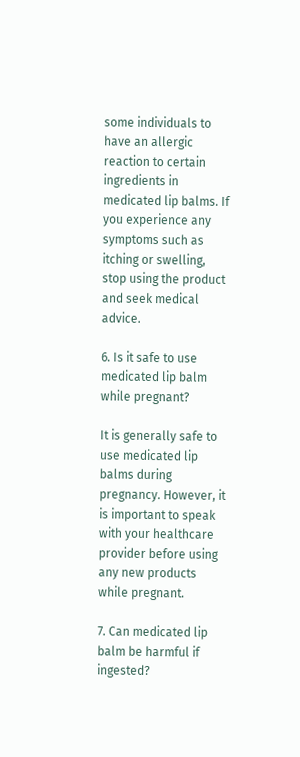some individuals to have an allergic reaction to certain ingredients in medicated lip balms. If you experience any symptoms such as itching or swelling, stop using the product and seek medical advice.

6. Is it safe to use medicated lip balm while pregnant?

It is generally safe to use medicated lip balms during pregnancy. However, it is important to speak with your healthcare provider before using any new products while pregnant.

7. Can medicated lip balm be harmful if ingested?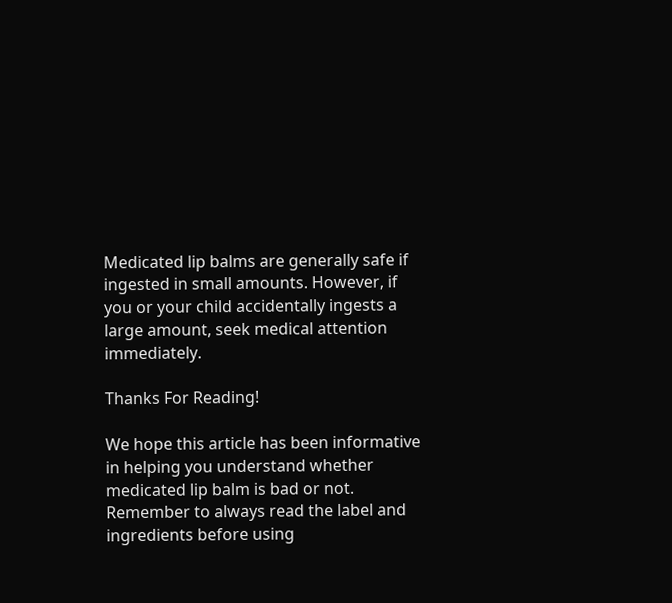Medicated lip balms are generally safe if ingested in small amounts. However, if you or your child accidentally ingests a large amount, seek medical attention immediately.

Thanks For Reading!

We hope this article has been informative in helping you understand whether medicated lip balm is bad or not. Remember to always read the label and ingredients before using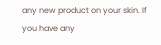any new product on your skin. If you have any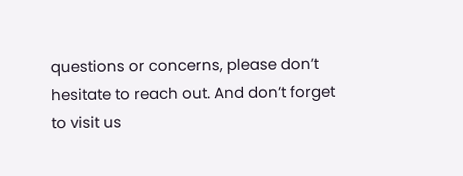questions or concerns, please don’t hesitate to reach out. And don’t forget to visit us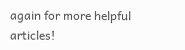again for more helpful articles!